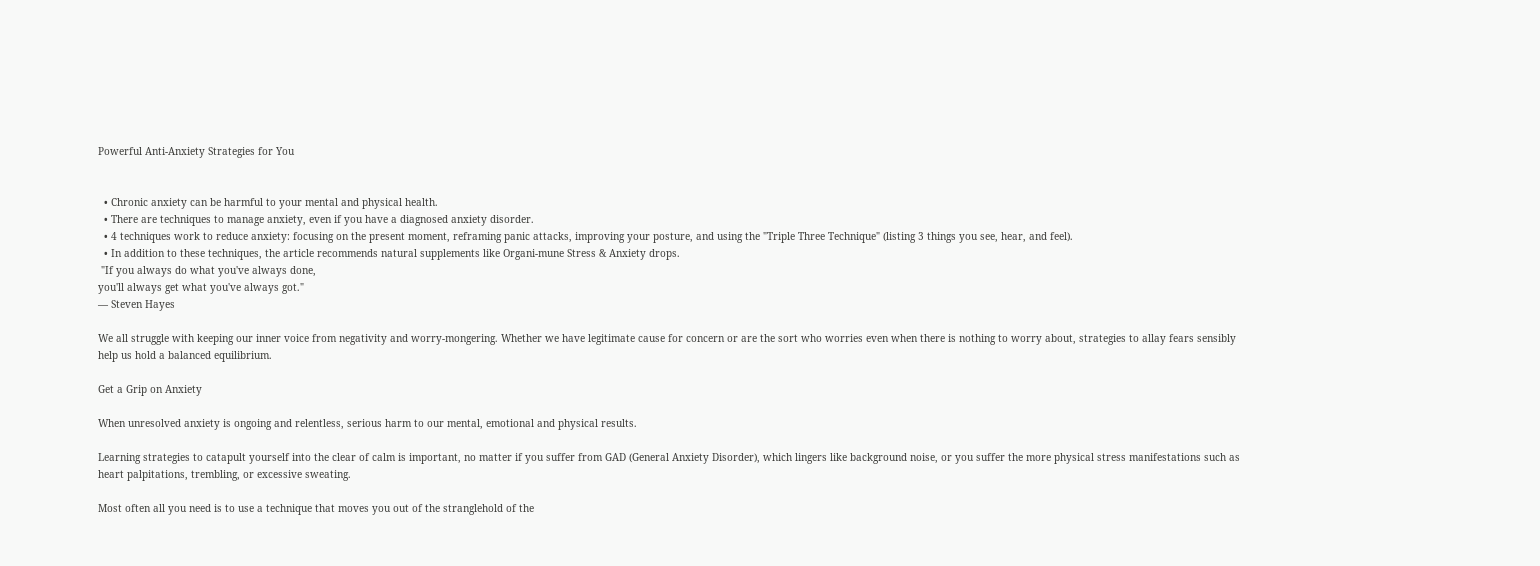Powerful Anti-Anxiety Strategies for You


  • Chronic anxiety can be harmful to your mental and physical health.
  • There are techniques to manage anxiety, even if you have a diagnosed anxiety disorder.
  • 4 techniques work to reduce anxiety: focusing on the present moment, reframing panic attacks, improving your posture, and using the "Triple Three Technique" (listing 3 things you see, hear, and feel).
  • In addition to these techniques, the article recommends natural supplements like Organi-mune Stress & Anxiety drops.
 "If you always do what you've always done,
you'll always get what you've always got."
— Steven Hayes

We all struggle with keeping our inner voice from negativity and worry-mongering. Whether we have legitimate cause for concern or are the sort who worries even when there is nothing to worry about, strategies to allay fears sensibly help us hold a balanced equilibrium.

Get a Grip on Anxiety

When unresolved anxiety is ongoing and relentless, serious harm to our mental, emotional and physical results.

Learning strategies to catapult yourself into the clear of calm is important, no matter if you suffer from GAD (General Anxiety Disorder), which lingers like background noise, or you suffer the more physical stress manifestations such as heart palpitations, trembling, or excessive sweating.

Most often all you need is to use a technique that moves you out of the stranglehold of the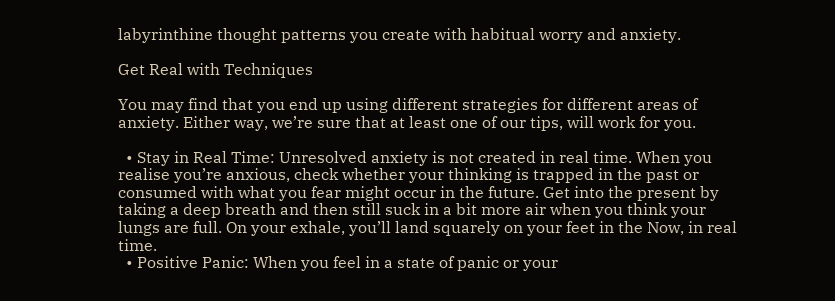labyrinthine thought patterns you create with habitual worry and anxiety.

Get Real with Techniques

You may find that you end up using different strategies for different areas of anxiety. Either way, we’re sure that at least one of our tips, will work for you.

  • Stay in Real Time: Unresolved anxiety is not created in real time. When you realise you’re anxious, check whether your thinking is trapped in the past or consumed with what you fear might occur in the future. Get into the present by taking a deep breath and then still suck in a bit more air when you think your lungs are full. On your exhale, you’ll land squarely on your feet in the Now, in real time.
  • Positive Panic: When you feel in a state of panic or your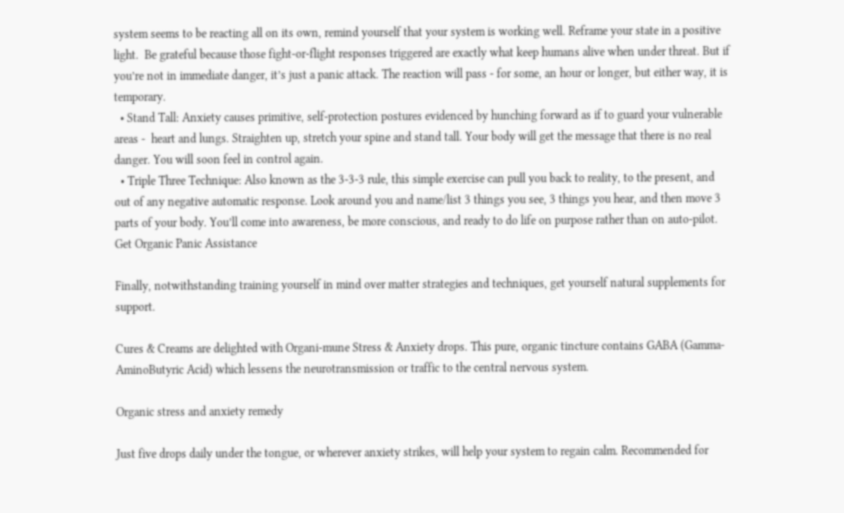system seems to be reacting all on its own, remind yourself that your system is working well. Reframe your state in a positive light.  Be grateful because those fight-or-flight responses triggered are exactly what keep humans alive when under threat. But if you’re not in immediate danger, it’s just a panic attack. The reaction will pass - for some, an hour or longer, but either way, it is temporary.
  • Stand Tall: Anxiety causes primitive, self-protection postures evidenced by hunching forward as if to guard your vulnerable areas -  heart and lungs. Straighten up, stretch your spine and stand tall. Your body will get the message that there is no real danger. You will soon feel in control again.
  • Triple Three Technique: Also known as the 3-3-3 rule, this simple exercise can pull you back to reality, to the present, and out of any negative automatic response. Look around you and name/list 3 things you see, 3 things you hear, and then move 3 parts of your body. You’ll come into awareness, be more conscious, and ready to do life on purpose rather than on auto-pilot.
Get Organic Panic Assistance

Finally, notwithstanding training yourself in mind over matter strategies and techniques, get yourself natural supplements for support.

Cures & Creams are delighted with Organi-mune Stress & Anxiety drops. This pure, organic tincture contains GABA (Gamma-AminoButyric Acid) which lessens the neurotransmission or traffic to the central nervous system.

Organic stress and anxiety remedy

Just five drops daily under the tongue, or wherever anxiety strikes, will help your system to regain calm. Recommended for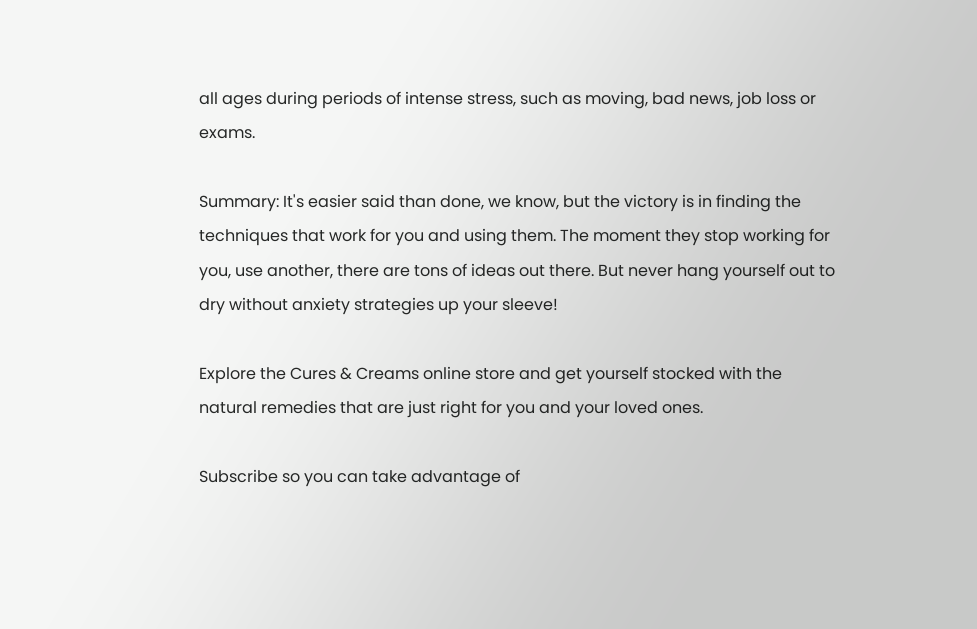all ages during periods of intense stress, such as moving, bad news, job loss or exams.

Summary: It's easier said than done, we know, but the victory is in finding the techniques that work for you and using them. The moment they stop working for you, use another, there are tons of ideas out there. But never hang yourself out to dry without anxiety strategies up your sleeve!

Explore the Cures & Creams online store and get yourself stocked with the natural remedies that are just right for you and your loved ones.

Subscribe so you can take advantage of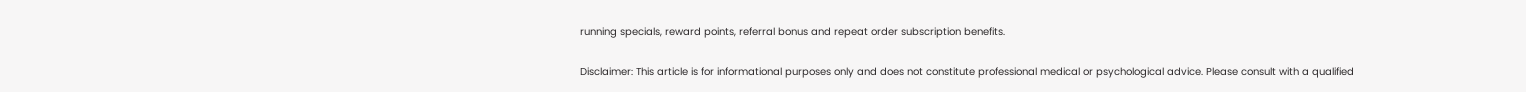running specials, reward points, referral bonus and repeat order subscription benefits.

Disclaimer: This article is for informational purposes only and does not constitute professional medical or psychological advice. Please consult with a qualified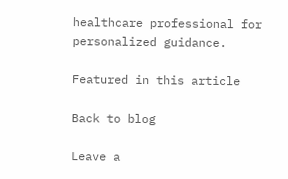healthcare professional for personalized guidance.

Featured in this article

Back to blog

Leave a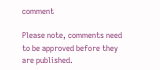comment

Please note, comments need to be approved before they are published.